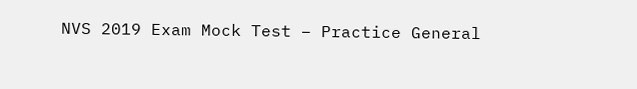NVS 2019 Exam Mock Test – Practice General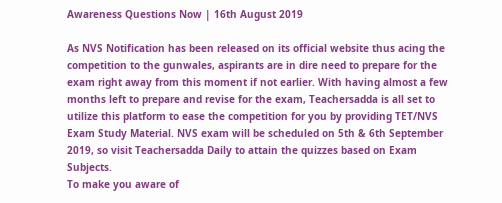Awareness Questions Now | 16th August 2019

As NVS Notification has been released on its official website thus acing the competition to the gunwales, aspirants are in dire need to prepare for the exam right away from this moment if not earlier. With having almost a few months left to prepare and revise for the exam, Teachersadda is all set to utilize this platform to ease the competition for you by providing TET/NVS Exam Study Material. NVS exam will be scheduled on 5th & 6th September 2019, so visit Teachersadda Daily to attain the quizzes based on Exam Subjects.
To make you aware of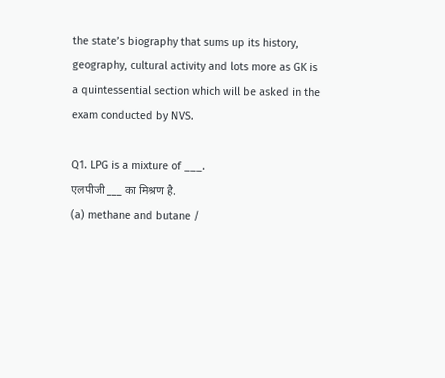the state’s biography that sums up its history, geography, cultural activity and lots more as GK is a quintessential section which will be asked in the exam conducted by NVS.

Q1. LPG is a mixture of ___.
एलपीजी ___ का मिश्रण है.
(a) methane and butane /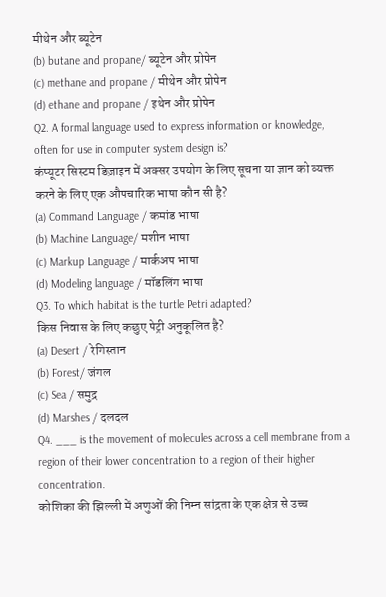मीथेन और ब्यूटेन
(b) butane and propane/ ब्यूटेन और प्रोपेन
(c) methane and propane / मीथेन और प्रोपेन
(d) ethane and propane / इथेन और प्रोपेन
Q2. A formal language used to express information or knowledge, often for use in computer system design is?
कंप्यूटर सिस्टम डिज़ाइन में अक्सर उपयोग के लिए सूचना या ज्ञान को व्यक्त करने के लिए एक औपचारिक भाषा कौन सी है?
(a) Command Language / कमांड भाषा
(b) Machine Language/ मशीन भाषा
(c) Markup Language / मार्कअप भाषा
(d) Modeling language / मॉडलिंग भाषा
Q3. To which habitat is the turtle Petri adapted?
किस निवास के लिए कछुए पेट्री अनुकूलित है?
(a) Desert / रेगिस्तान
(b) Forest/ जंगल
(c) Sea / समुद्र
(d) Marshes / दलदल
Q4. ___ is the movement of molecules across a cell membrane from a region of their lower concentration to a region of their higher concentration.
कोशिका की झिल्ली में अणुओं की निम्न सांद्रता के एक क्षेत्र से उच्च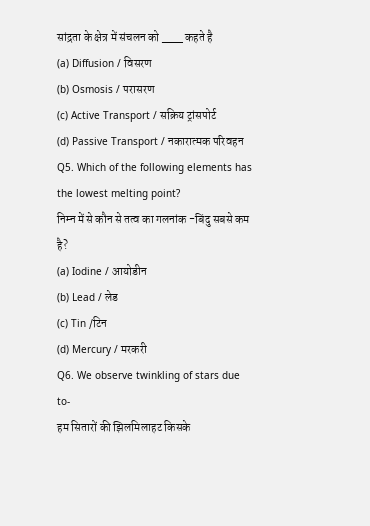सांद्रता के क्षेत्र में संचलन को ___ कहते है
(a) Diffusion / विसरण
(b) Osmosis / परासरण
(c) Active Transport / सक्रिय ट्रांसपोर्ट
(d) Passive Transport / नकारात्मक परिवहन
Q5. Which of the following elements has the lowest melting point?
निम्न में से कौन से तत्व का गलनांक -बिंदु सबसे कम है?
(a) Iodine / आयोडीन
(b) Lead / लेड
(c) Tin /टिन
(d) Mercury / मरकरी
Q6. We observe twinkling of stars due to-
हम सितारों की झिलमिलाहट किसके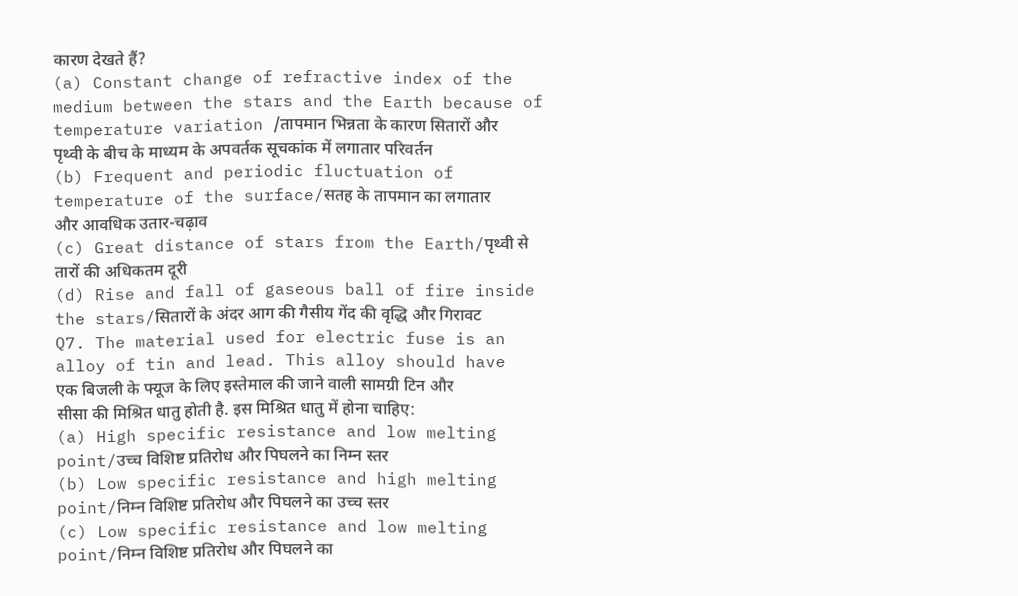कारण देखते हैं?
(a) Constant change of refractive index of the medium between the stars and the Earth because of temperature variation /तापमान भिन्नता के कारण सितारों और पृथ्वी के बीच के माध्यम के अपवर्तक सूचकांक में लगातार परिवर्तन
(b) Frequent and periodic fluctuation of temperature of the surface/सतह के तापमान का लगातार और आवधिक उतार-चढ़ाव
(c) Great distance of stars from the Earth/पृथ्वी से तारों की अधिकतम दूरी
(d) Rise and fall of gaseous ball of fire inside the stars/सितारों के अंदर आग की गैसीय गेंद की वृद्धि और गिरावट
Q7. The material used for electric fuse is an alloy of tin and lead. This alloy should have
एक बिजली के फ्यूज के लिए इस्तेमाल की जाने वाली सामग्री टिन और सीसा की मिश्रित धातु होती है. इस मिश्रित धातु में होना चाहिए:
(a) High specific resistance and low melting point/उच्च विशिष्ट प्रतिरोध और पिघलने का निम्न स्तर
(b) Low specific resistance and high melting point/निम्न विशिष्ट प्रतिरोध और पिघलने का उच्च स्तर
(c) Low specific resistance and low melting point/निम्न विशिष्ट प्रतिरोध और पिघलने का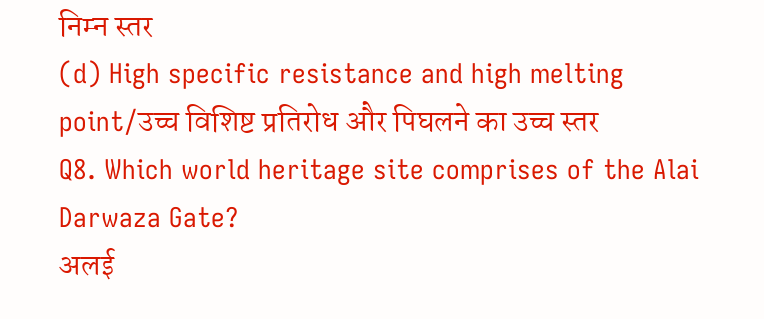निम्न स्तर
(d) High specific resistance and high melting point/उच्च विशिष्ट प्रतिरोध और पिघलने का उच्च स्तर
Q8. Which world heritage site comprises of the Alai Darwaza Gate?
अलई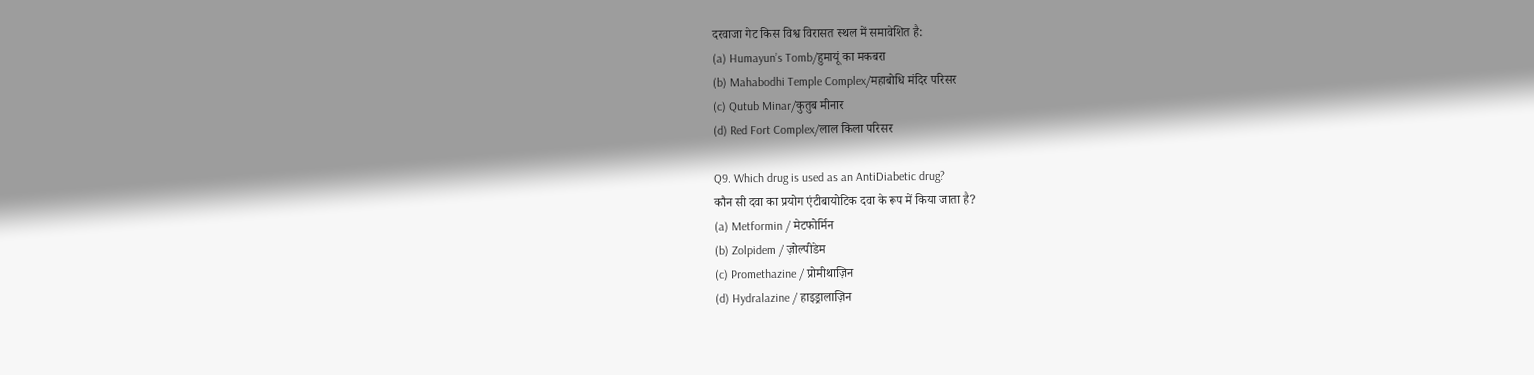दरवाजा गेट किस विश्व विरासत स्थल में समावेशित है:
(a) Humayun’s Tomb/हुमायूं का मकबरा
(b) Mahabodhi Temple Complex/महाबोधि मंदिर परिसर
(c) Qutub Minar/कुतुब मीनार
(d) Red Fort Complex/लाल किला परिसर

Q9. Which drug is used as an AntiDiabetic drug?
कौन सी दवा का प्रयोग एंटीबायोटिक दवा के रूप में किया जाता है?
(a) Metformin / मेटफोर्मिन
(b) Zolpidem / ज़ोल्पीडेम
(c) Promethazine / प्रोमीथाज़िन
(d) Hydralazine / हाइड्रालाज़िन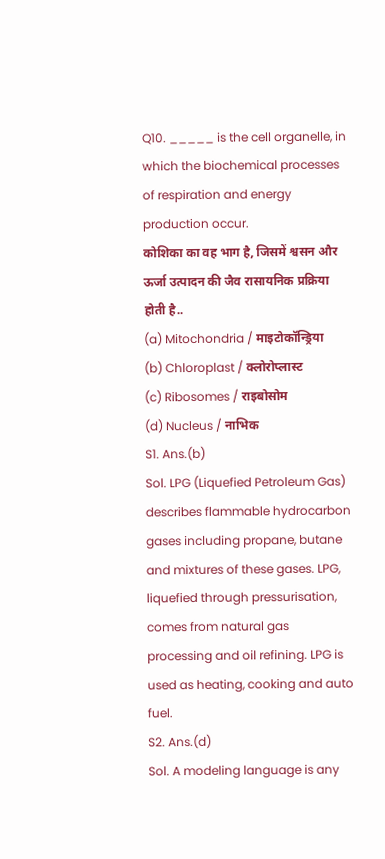Q10. _____ is the cell organelle, in which the biochemical processes of respiration and energy production occur.
कोशिका का वह भाग है, जिसमें श्वसन और ऊर्जा उत्पादन की जैव रासायनिक प्रक्रिया होती है..
(a) Mitochondria / माइटोकॉन्ड्रिया
(b) Chloroplast / क्लोरोप्लास्ट
(c) Ribosomes / राइबोसोम
(d) Nucleus / नाभिक
S1. Ans.(b)
Sol. LPG (Liquefied Petroleum Gas) describes flammable hydrocarbon gases including propane, butane and mixtures of these gases. LPG, liquefied through pressurisation, comes from natural gas processing and oil refining. LPG is used as heating, cooking and auto fuel.
S2. Ans.(d)
Sol. A modeling language is any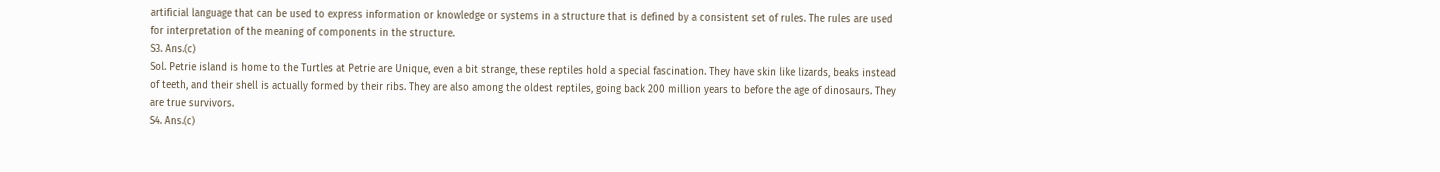artificial language that can be used to express information or knowledge or systems in a structure that is defined by a consistent set of rules. The rules are used for interpretation of the meaning of components in the structure.
S3. Ans.(c)
Sol. Petrie island is home to the Turtles at Petrie are Unique, even a bit strange, these reptiles hold a special fascination. They have skin like lizards, beaks instead of teeth, and their shell is actually formed by their ribs. They are also among the oldest reptiles, going back 200 million years to before the age of dinosaurs. They are true survivors.
S4. Ans.(c)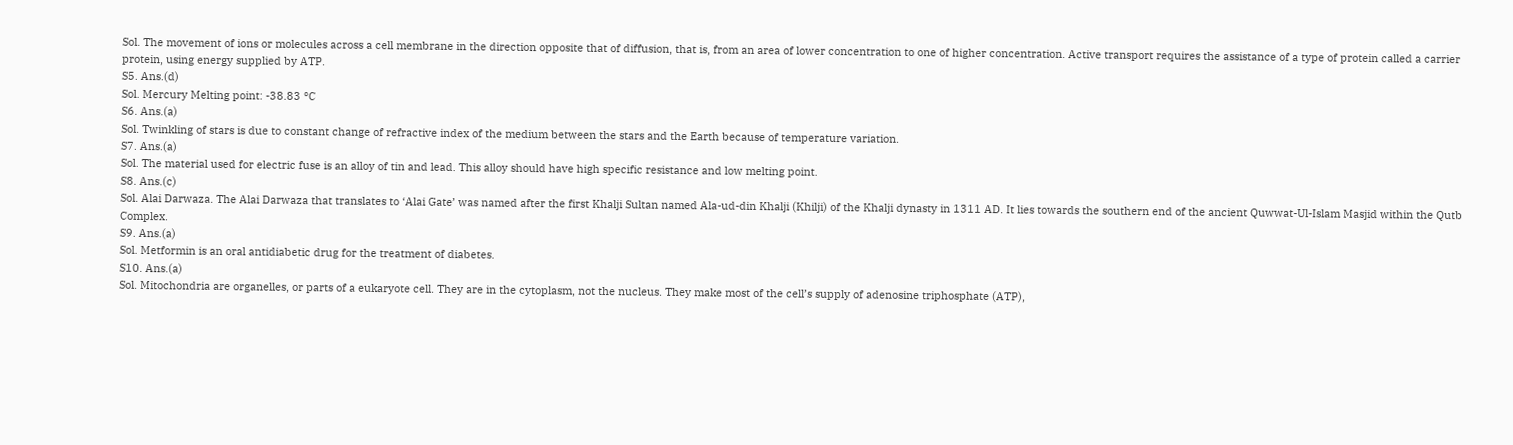Sol. The movement of ions or molecules across a cell membrane in the direction opposite that of diffusion, that is, from an area of lower concentration to one of higher concentration. Active transport requires the assistance of a type of protein called a carrier protein, using energy supplied by ATP.
S5. Ans.(d)
Sol. Mercury Melting point: -38.83 °C
S6. Ans.(a)
Sol. Twinkling of stars is due to constant change of refractive index of the medium between the stars and the Earth because of temperature variation.
S7. Ans.(a)
Sol. The material used for electric fuse is an alloy of tin and lead. This alloy should have high specific resistance and low melting point.
S8. Ans.(c)
Sol. Alai Darwaza. The Alai Darwaza that translates to ‘Alai Gate’ was named after the first Khalji Sultan named Ala-ud-din Khalji (Khilji) of the Khalji dynasty in 1311 AD. It lies towards the southern end of the ancient Quwwat-Ul-Islam Masjid within the Qutb Complex.
S9. Ans.(a)
Sol. Metformin is an oral antidiabetic drug for the treatment of diabetes.
S10. Ans.(a)
Sol. Mitochondria are organelles, or parts of a eukaryote cell. They are in the cytoplasm, not the nucleus. They make most of the cell’s supply of adenosine triphosphate (ATP),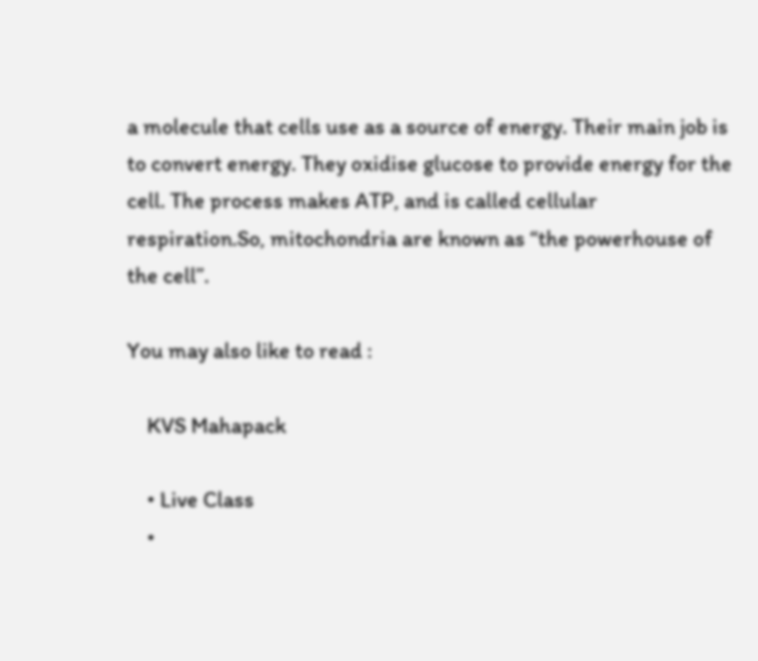a molecule that cells use as a source of energy. Their main job is to convert energy. They oxidise glucose to provide energy for the cell. The process makes ATP, and is called cellular respiration.So, mitochondria are known as “the powerhouse of the cell”.

You may also like to read :

    KVS Mahapack

    • Live Class
    •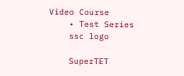Video Course
    • Test Series
    ssc logo

    SuperTET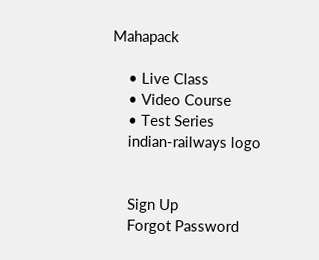Mahapack

    • Live Class
    • Video Course
    • Test Series
    indian-railways logo


    Sign Up
    Forgot Password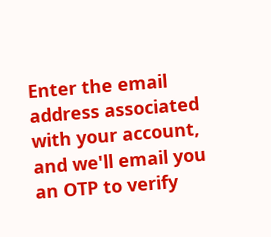Enter the email address associated with your account, and we'll email you an OTP to verify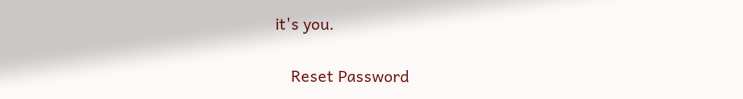it's you.

    Reset Password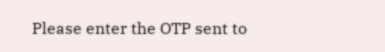Please enter the OTP sent to